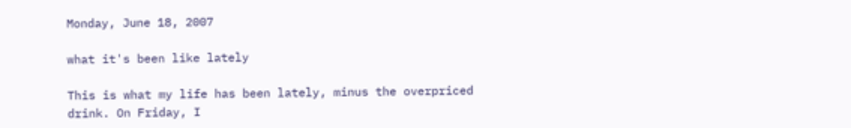Monday, June 18, 2007

what it's been like lately

This is what my life has been lately, minus the overpriced drink. On Friday, I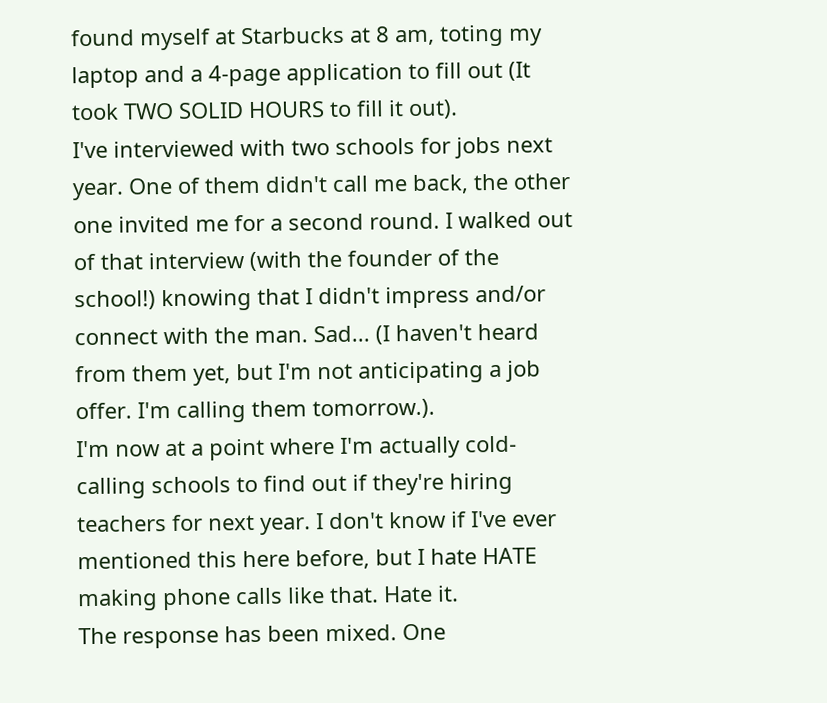found myself at Starbucks at 8 am, toting my laptop and a 4-page application to fill out (It took TWO SOLID HOURS to fill it out).
I've interviewed with two schools for jobs next year. One of them didn't call me back, the other one invited me for a second round. I walked out of that interview (with the founder of the school!) knowing that I didn't impress and/or connect with the man. Sad... (I haven't heard from them yet, but I'm not anticipating a job offer. I'm calling them tomorrow.).
I'm now at a point where I'm actually cold-calling schools to find out if they're hiring teachers for next year. I don't know if I've ever mentioned this here before, but I hate HATE making phone calls like that. Hate it.
The response has been mixed. One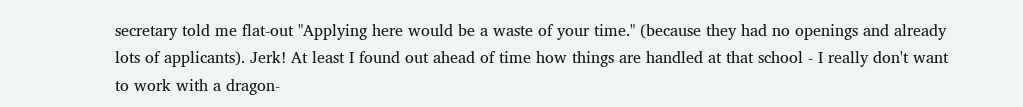secretary told me flat-out "Applying here would be a waste of your time." (because they had no openings and already lots of applicants). Jerk! At least I found out ahead of time how things are handled at that school - I really don't want to work with a dragon-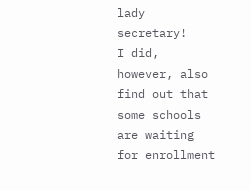lady secretary!
I did, however, also find out that some schools are waiting for enrollment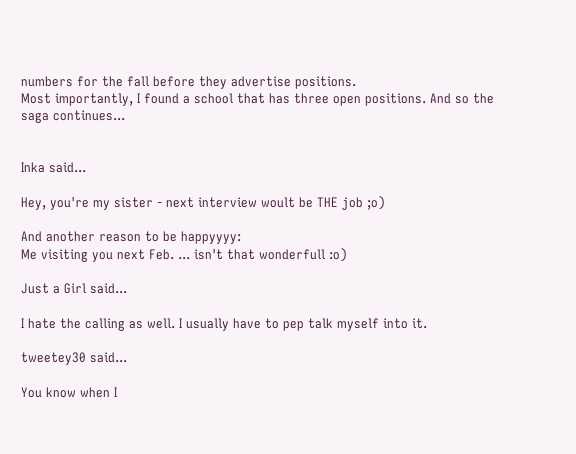numbers for the fall before they advertise positions.
Most importantly, I found a school that has three open positions. And so the saga continues...


Inka said...

Hey, you're my sister - next interview woult be THE job ;o)

And another reason to be happyyyy:
Me visiting you next Feb. ... isn't that wonderfull :o)

Just a Girl said...

I hate the calling as well. I usually have to pep talk myself into it.

tweetey30 said...

You know when I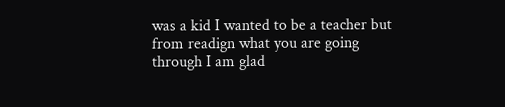was a kid I wanted to be a teacher but from readign what you are going through I am glad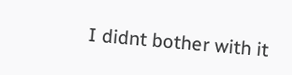I didnt bother with it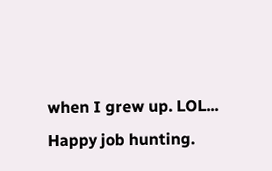when I grew up. LOL... Happy job hunting.